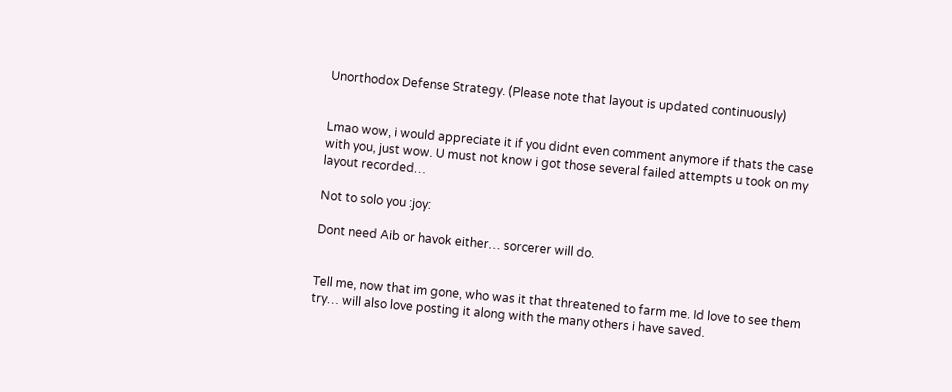Unorthodox Defense Strategy. (Please note that layout is updated continuously)


Lmao wow, i would appreciate it if you didnt even comment anymore if thats the case with you, just wow. U must not know i got those several failed attempts u took on my layout recorded…

Not to solo you :joy:

Dont need Aib or havok either… sorcerer will do.


Tell me, now that im gone, who was it that threatened to farm me. Id love to see them try… will also love posting it along with the many others i have saved.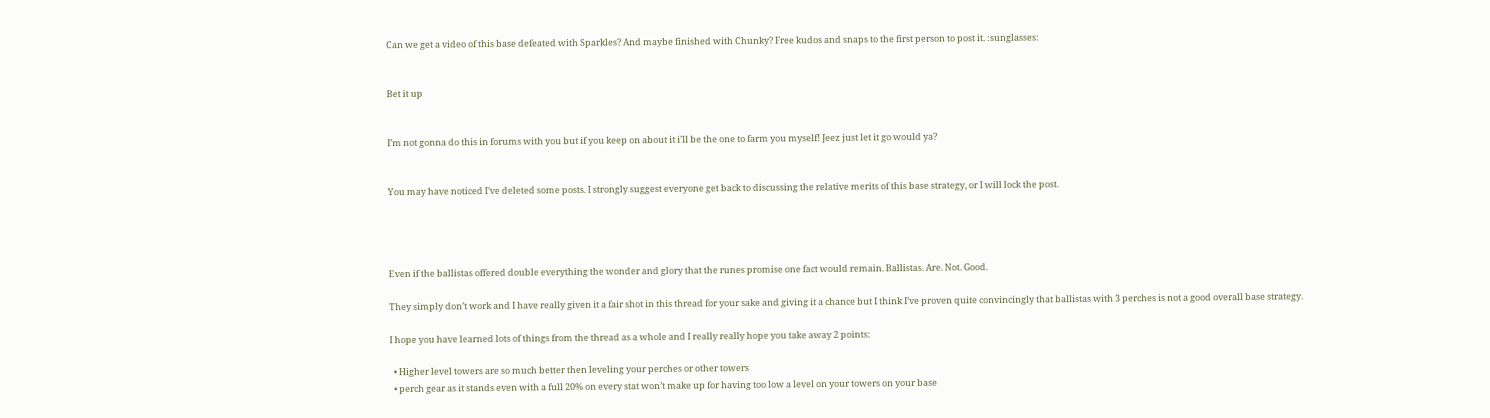Can we get a video of this base defeated with Sparkles? And maybe finished with Chunky? Free kudos and snaps to the first person to post it. :sunglasses:


Bet it up


I’m not gonna do this in forums with you but if you keep on about it i’ll be the one to farm you myself! Jeez just let it go would ya?


You may have noticed I’ve deleted some posts. I strongly suggest everyone get back to discussing the relative merits of this base strategy, or I will lock the post.




Even if the ballistas offered double everything the wonder and glory that the runes promise one fact would remain. Ballistas. Are. Not. Good.

They simply don’t work and I have really given it a fair shot in this thread for your sake and giving it a chance but I think I’ve proven quite convincingly that ballistas with 3 perches is not a good overall base strategy.

I hope you have learned lots of things from the thread as a whole and I really really hope you take away 2 points:

  • Higher level towers are so much better then leveling your perches or other towers
  • perch gear as it stands even with a full 20% on every stat won’t make up for having too low a level on your towers on your base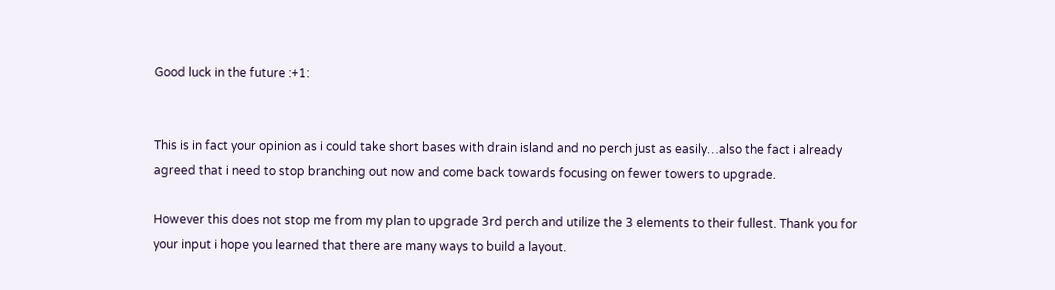Good luck in the future :+1:


This is in fact your opinion as i could take short bases with drain island and no perch just as easily…also the fact i already agreed that i need to stop branching out now and come back towards focusing on fewer towers to upgrade.

However this does not stop me from my plan to upgrade 3rd perch and utilize the 3 elements to their fullest. Thank you for your input i hope you learned that there are many ways to build a layout.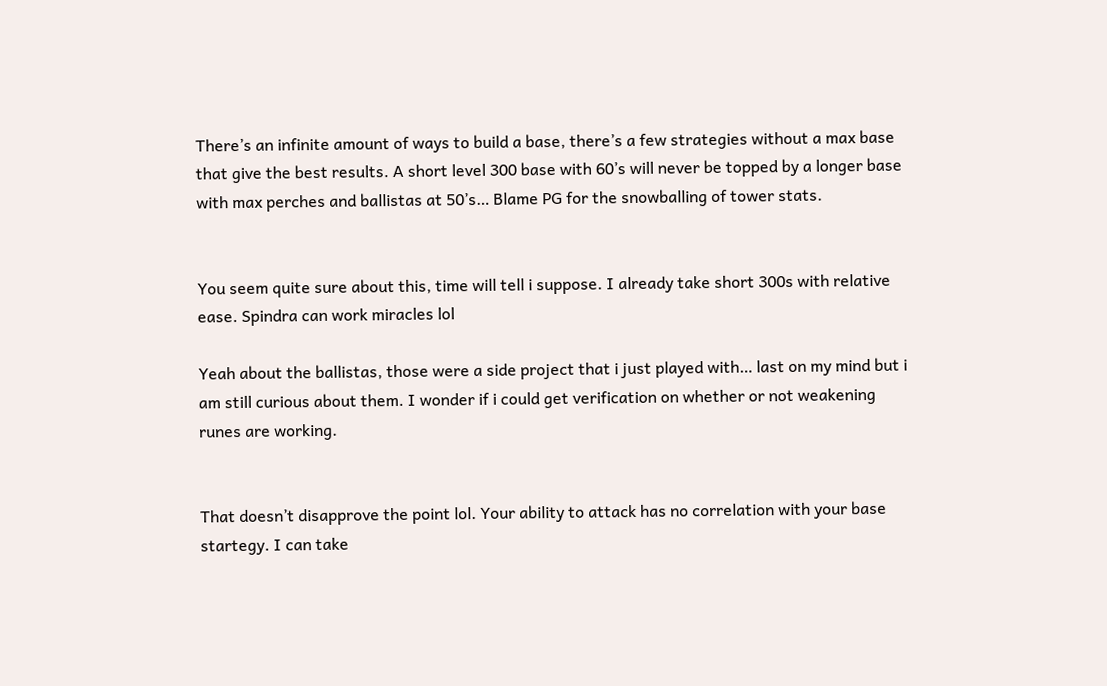There’s an infinite amount of ways to build a base, there’s a few strategies without a max base that give the best results. A short level 300 base with 60’s will never be topped by a longer base with max perches and ballistas at 50’s… Blame PG for the snowballing of tower stats.


You seem quite sure about this, time will tell i suppose. I already take short 300s with relative ease. Spindra can work miracles lol

Yeah about the ballistas, those were a side project that i just played with… last on my mind but i am still curious about them. I wonder if i could get verification on whether or not weakening runes are working.


That doesn’t disapprove the point lol. Your ability to attack has no correlation with your base startegy. I can take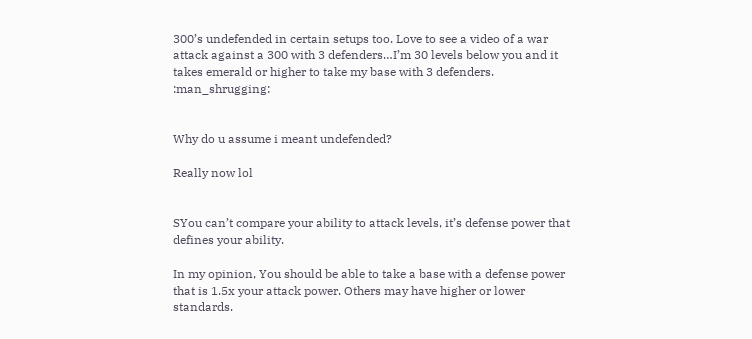300’s undefended in certain setups too. Love to see a video of a war attack against a 300 with 3 defenders…I’m 30 levels below you and it takes emerald or higher to take my base with 3 defenders. :man_shrugging:


Why do u assume i meant undefended?

Really now lol


SYou can’t compare your ability to attack levels, it’s defense power that defines your ability.

In my opinion, You should be able to take a base with a defense power that is 1.5x your attack power. Others may have higher or lower standards.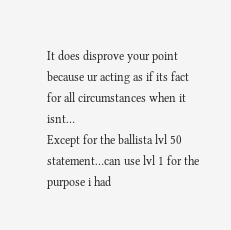It does disprove your point because ur acting as if its fact for all circumstances when it isnt…
Except for the ballista lvl 50 statement…can use lvl 1 for the purpose i had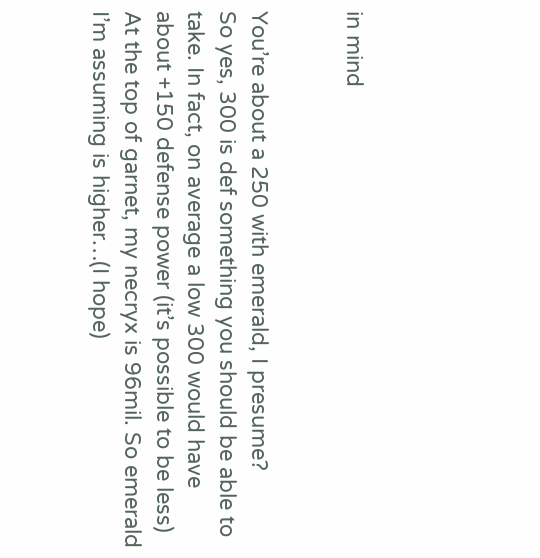in mind


You’re about a 250 with emerald, I presume?
So yes, 300 is def something you should be able to take. In fact, on average a low 300 would have about +150 defense power (it’s possible to be less) At the top of garnet, my necryx is 96mil. So emerald I’m assuming is higher…(I hope)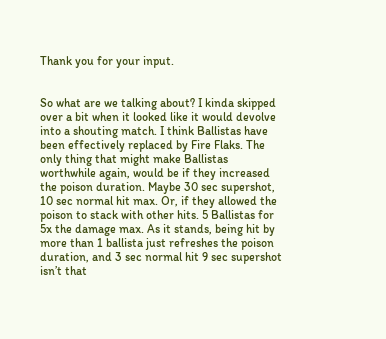Thank you for your input.


So what are we talking about? I kinda skipped over a bit when it looked like it would devolve into a shouting match. I think Ballistas have been effectively replaced by Fire Flaks. The only thing that might make Ballistas worthwhile again, would be if they increased the poison duration. Maybe 30 sec supershot, 10 sec normal hit max. Or, if they allowed the poison to stack with other hits. 5 Ballistas for 5x the damage max. As it stands, being hit by more than 1 ballista just refreshes the poison duration, and 3 sec normal hit 9 sec supershot isn’t that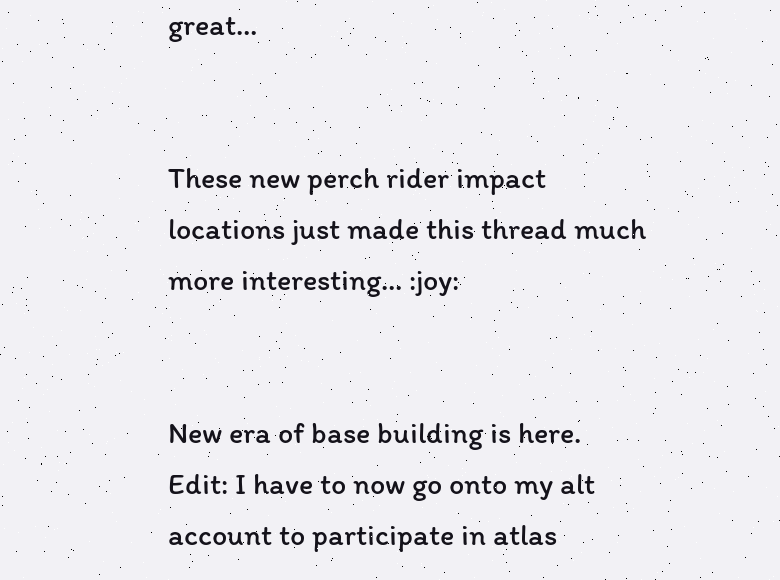great…


These new perch rider impact locations just made this thread much more interesting… :joy:


New era of base building is here.
Edit: I have to now go onto my alt account to participate in atlas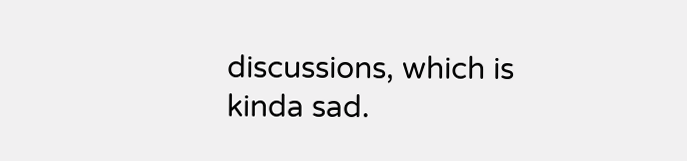discussions, which is kinda sad.